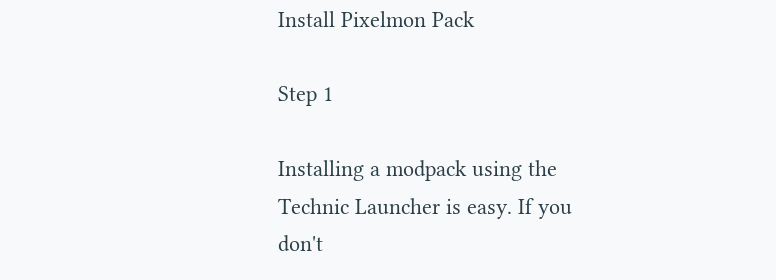Install Pixelmon Pack

Step 1

Installing a modpack using the Technic Launcher is easy. If you don't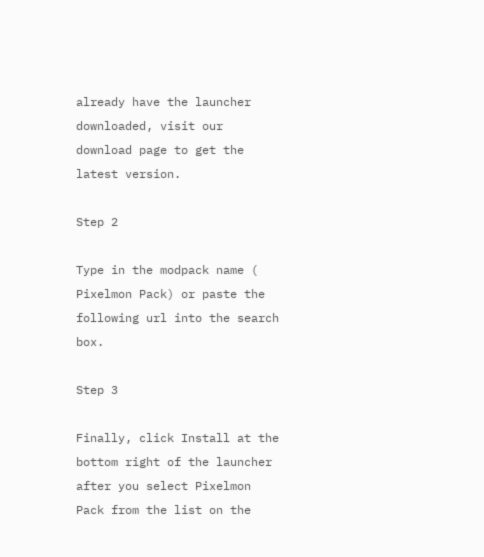already have the launcher downloaded, visit our download page to get the latest version.

Step 2

Type in the modpack name ( Pixelmon Pack) or paste the following url into the search box.

Step 3

Finally, click Install at the bottom right of the launcher after you select Pixelmon Pack from the list on the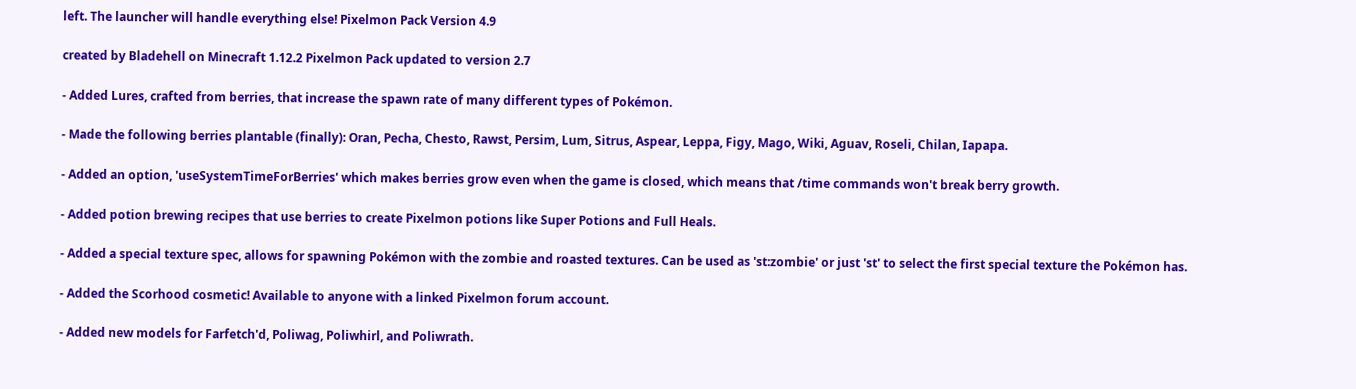left. The launcher will handle everything else! Pixelmon Pack Version 4.9

created by Bladehell on Minecraft 1.12.2 Pixelmon Pack updated to version 2.7

- Added Lures, crafted from berries, that increase the spawn rate of many different types of Pokémon.

- Made the following berries plantable (finally): Oran, Pecha, Chesto, Rawst, Persim, Lum, Sitrus, Aspear, Leppa, Figy, Mago, Wiki, Aguav, Roseli, Chilan, Iapapa.

- Added an option, 'useSystemTimeForBerries' which makes berries grow even when the game is closed, which means that /time commands won't break berry growth.

- Added potion brewing recipes that use berries to create Pixelmon potions like Super Potions and Full Heals.

- Added a special texture spec, allows for spawning Pokémon with the zombie and roasted textures. Can be used as 'st:zombie' or just 'st' to select the first special texture the Pokémon has.

- Added the Scorhood cosmetic! Available to anyone with a linked Pixelmon forum account.

- Added new models for Farfetch'd, Poliwag, Poliwhirl, and Poliwrath.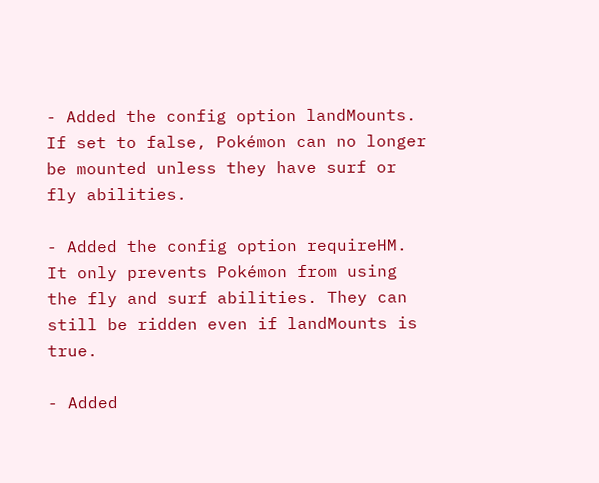- Added the config option landMounts. If set to false, Pokémon can no longer be mounted unless they have surf or fly abilities.

- Added the config option requireHM. It only prevents Pokémon from using the fly and surf abilities. They can still be ridden even if landMounts is true.

- Added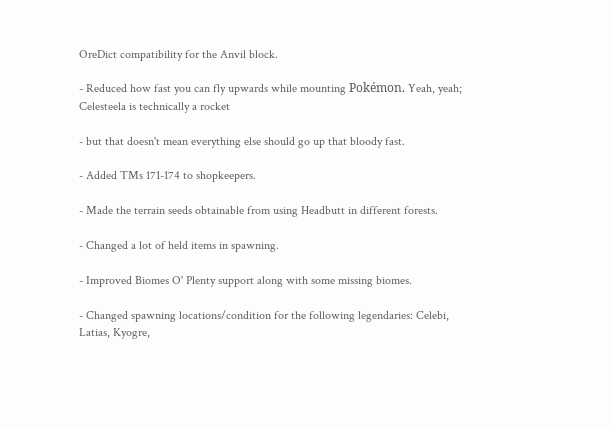OreDict compatibility for the Anvil block.

- Reduced how fast you can fly upwards while mounting Pokémon. Yeah, yeah; Celesteela is technically a rocket

- but that doesn't mean everything else should go up that bloody fast.

- Added TMs 171-174 to shopkeepers.

- Made the terrain seeds obtainable from using Headbutt in different forests.

- Changed a lot of held items in spawning.

- Improved Biomes O' Plenty support along with some missing biomes.

- Changed spawning locations/condition for the following legendaries: Celebi, Latias, Kyogre,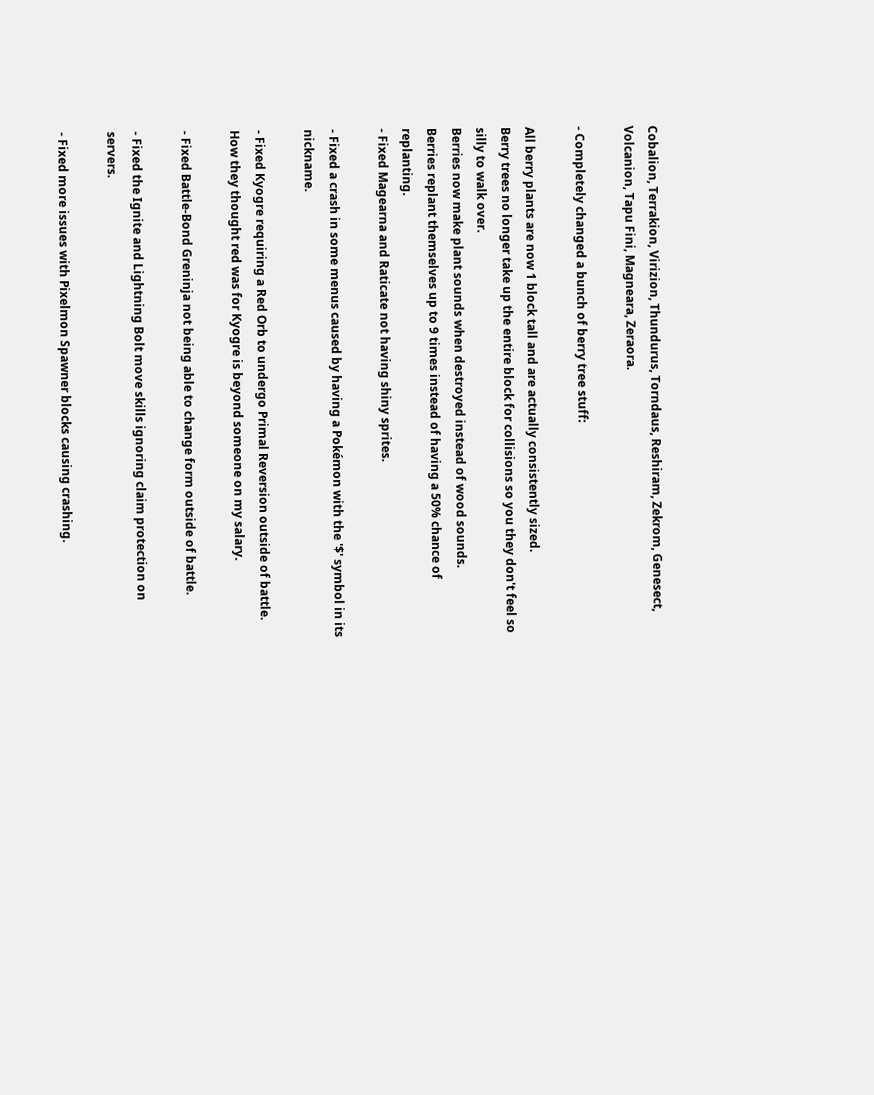Cobalion, Terrakion, Virizion, Thundurus, Torndaus, Reshiram, Zekrom, Genesect, Volcanion, Tapu Fini, Magneara, Zeraora.

- Completely changed a bunch of berry tree stuff:

All berry plants are now 1 block tall and are actually consistently sized.
Berry trees no longer take up the entire block for collisions so you they don't feel so silly to walk over.
Berries now make plant sounds when destroyed instead of wood sounds.
Berries replant themselves up to 9 times instead of having a 50% chance of replanting.
- Fixed Magearna and Raticate not having shiny sprites.

- Fixed a crash in some menus caused by having a Pokémon with the '$' symbol in its nickname.

- Fixed Kyogre requiring a Red Orb to undergo Primal Reversion outside of battle. How they thought red was for Kyogre is beyond someone on my salary.

- Fixed Battle-Bond Greninja not being able to change form outside of battle.

- Fixed the Ignite and Lightning Bolt move skills ignoring claim protection on servers.

- Fixed more issues with Pixelmon Spawner blocks causing crashing.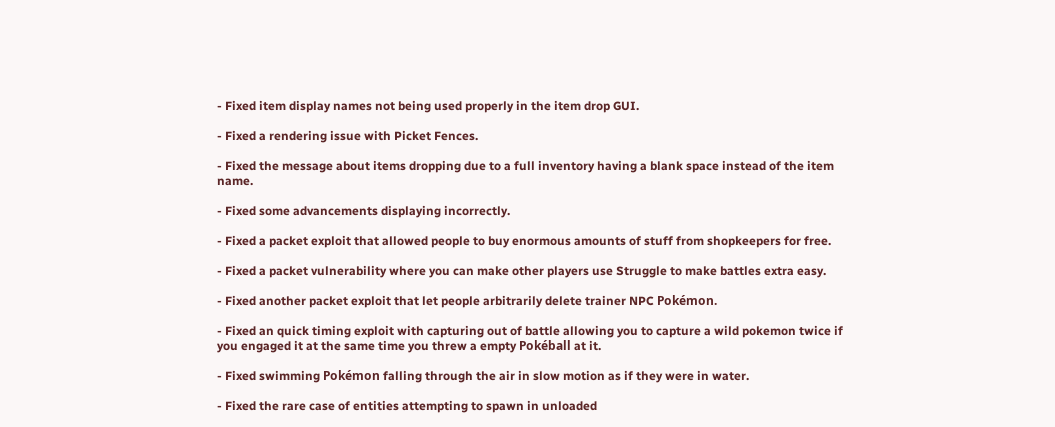- Fixed item display names not being used properly in the item drop GUI.

- Fixed a rendering issue with Picket Fences.

- Fixed the message about items dropping due to a full inventory having a blank space instead of the item name.

- Fixed some advancements displaying incorrectly.

- Fixed a packet exploit that allowed people to buy enormous amounts of stuff from shopkeepers for free.

- Fixed a packet vulnerability where you can make other players use Struggle to make battles extra easy.

- Fixed another packet exploit that let people arbitrarily delete trainer NPC Pokémon.

- Fixed an quick timing exploit with capturing out of battle allowing you to capture a wild pokemon twice if you engaged it at the same time you threw a empty Pokéball at it.

- Fixed swimming Pokémon falling through the air in slow motion as if they were in water.

- Fixed the rare case of entities attempting to spawn in unloaded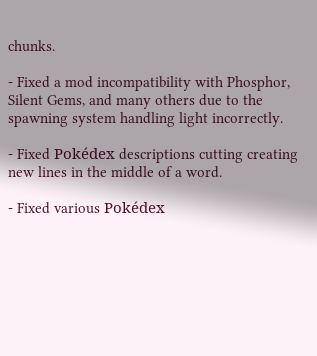chunks.

- Fixed a mod incompatibility with Phosphor, Silent Gems, and many others due to the spawning system handling light incorrectly.

- Fixed Pokédex descriptions cutting creating new lines in the middle of a word.

- Fixed various Pokédex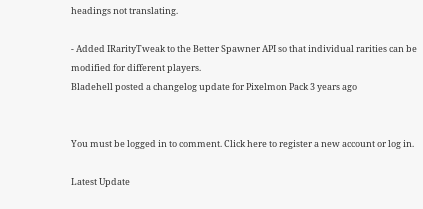headings not translating.

- Added IRarityTweak to the Better Spawner API so that individual rarities can be modified for different players.
Bladehell posted a changelog update for Pixelmon Pack 3 years ago


You must be logged in to comment. Click here to register a new account or log in.

Latest Update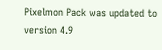Pixelmon Pack was updated to version 4.9